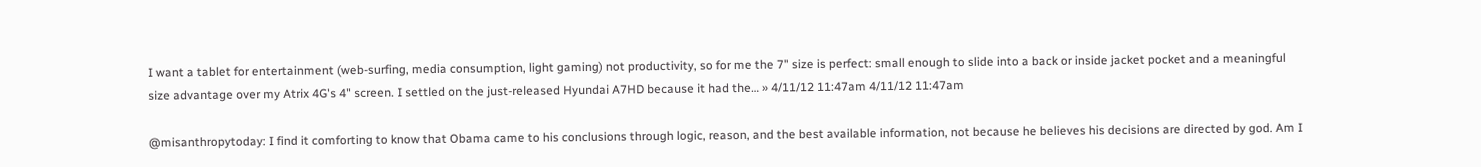I want a tablet for entertainment (web-surfing, media consumption, light gaming) not productivity, so for me the 7" size is perfect: small enough to slide into a back or inside jacket pocket and a meaningful size advantage over my Atrix 4G's 4" screen. I settled on the just-released Hyundai A7HD because it had the… » 4/11/12 11:47am 4/11/12 11:47am

@misanthropytoday: I find it comforting to know that Obama came to his conclusions through logic, reason, and the best available information, not because he believes his decisions are directed by god. Am I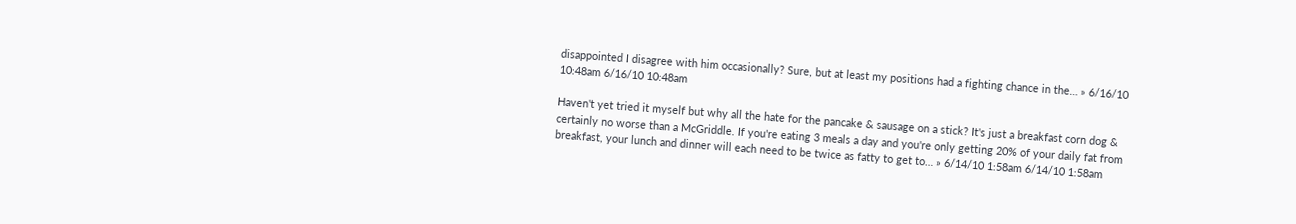disappointed I disagree with him occasionally? Sure, but at least my positions had a fighting chance in the… » 6/16/10 10:48am 6/16/10 10:48am

Haven't yet tried it myself but why all the hate for the pancake & sausage on a stick? It's just a breakfast corn dog & certainly no worse than a McGriddle. If you're eating 3 meals a day and you're only getting 20% of your daily fat from breakfast, your lunch and dinner will each need to be twice as fatty to get to… » 6/14/10 1:58am 6/14/10 1:58am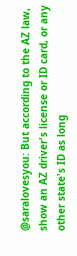@saralovesyou: But according to the AZ law, show an AZ driver's license or ID card, or any other state's ID as long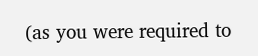(as you were required to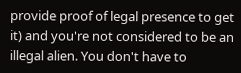provide proof of legal presence to get it) and you're not considered to be an illegal alien. You don't have to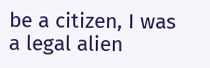be a citizen, I was a legal alien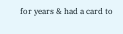for years & had a card to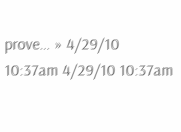prove… » 4/29/10 10:37am 4/29/10 10:37am